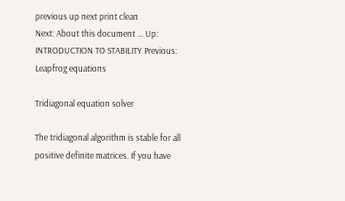previous up next print clean
Next: About this document ... Up: INTRODUCTION TO STABILITY Previous: Leapfrog equations

Tridiagonal equation solver

The tridiagonal algorithm is stable for all positive definite matrices. If you have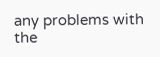any problems with the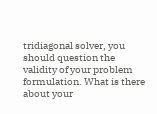tridiagonal solver, you should question the validity of your problem formulation. What is there about your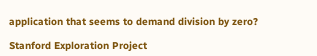application that seems to demand division by zero?

Stanford Exploration Project